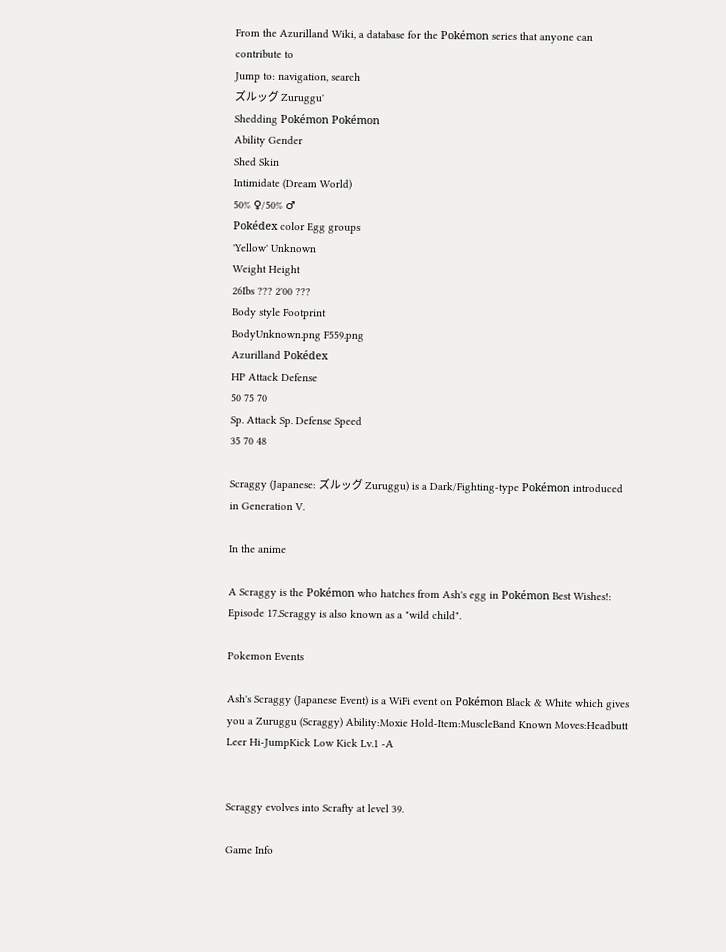From the Azurilland Wiki, a database for the Pokémon series that anyone can contribute to
Jump to: navigation, search
ズルッグ Zuruggu'
Shedding Pokémon Pokémon
Ability Gender
Shed Skin
Intimidate (Dream World)
50% ♀/50% ♂
Pokédex color Egg groups
'Yellow' Unknown
Weight Height
26Ibs ??? 2'00 ???
Body style Footprint
BodyUnknown.png F559.png
Azurilland Pokédex
HP Attack Defense
50 75 70
Sp. Attack Sp. Defense Speed
35 70 48

Scraggy (Japanese: ズルッグ Zuruggu) is a Dark/Fighting-type Pokémon introduced in Generation V.

In the anime

A Scraggy is the Pokémon who hatches from Ash's egg in Pokémon Best Wishes!: Episode 17.Scraggy is also known as a "wild child".

Pokemon Events

Ash's Scraggy (Japanese Event) is a WiFi event on Pokémon Black & White which gives you a Zuruggu (Scraggy) Ability:Moxie Hold-Item:MuscleBand Known Moves:Headbutt Leer Hi-JumpKick Low Kick Lv.1 -A


Scraggy evolves into Scrafty at level 39.

Game Info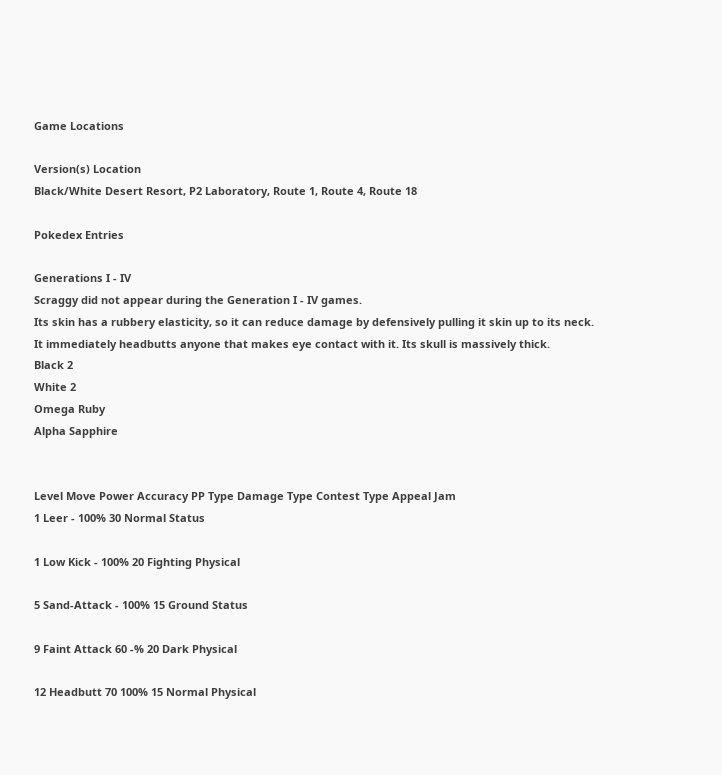Game Locations

Version(s) Location
Black/White Desert Resort, P2 Laboratory, Route 1, Route 4, Route 18

Pokedex Entries

Generations I - IV
Scraggy did not appear during the Generation I - IV games.
Its skin has a rubbery elasticity, so it can reduce damage by defensively pulling it skin up to its neck.
It immediately headbutts anyone that makes eye contact with it. Its skull is massively thick.
Black 2
White 2
Omega Ruby
Alpha Sapphire


Level Move Power Accuracy PP Type Damage Type Contest Type Appeal Jam
1 Leer - 100% 30 Normal Status

1 Low Kick - 100% 20 Fighting Physical

5 Sand-Attack - 100% 15 Ground Status

9 Faint Attack 60 -% 20 Dark Physical

12 Headbutt 70 100% 15 Normal Physical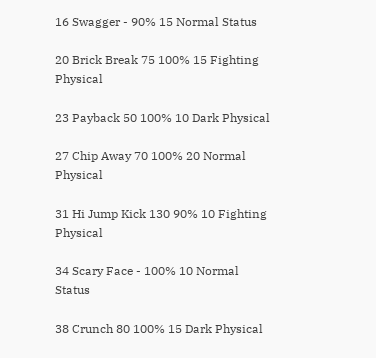16 Swagger - 90% 15 Normal Status

20 Brick Break 75 100% 15 Fighting Physical

23 Payback 50 100% 10 Dark Physical

27 Chip Away 70 100% 20 Normal Physical

31 Hi Jump Kick 130 90% 10 Fighting Physical

34 Scary Face - 100% 10 Normal Status

38 Crunch 80 100% 15 Dark Physical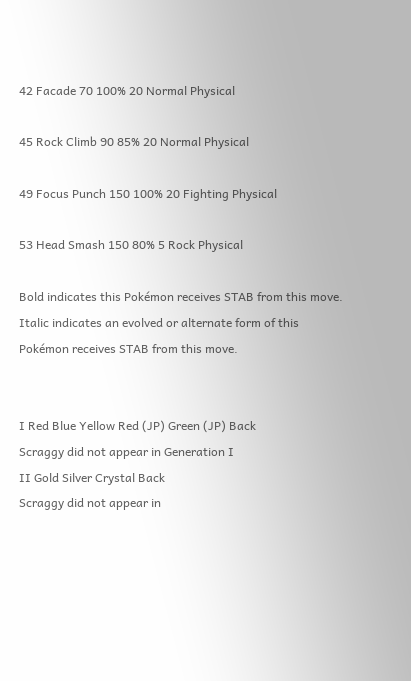42 Facade 70 100% 20 Normal Physical

45 Rock Climb 90 85% 20 Normal Physical

49 Focus Punch 150 100% 20 Fighting Physical

53 Head Smash 150 80% 5 Rock Physical

Bold indicates this Pokémon receives STAB from this move.
Italic indicates an evolved or alternate form of this Pokémon receives STAB from this move.


I Red Blue Yellow Red (JP) Green (JP) Back
Scraggy did not appear in Generation I
II Gold Silver Crystal Back
Scraggy did not appear in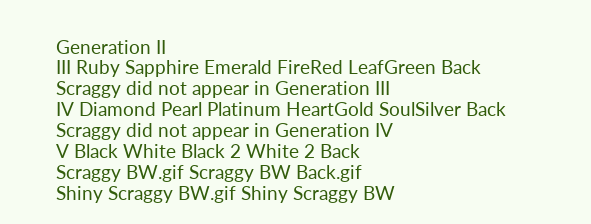Generation II
III Ruby Sapphire Emerald FireRed LeafGreen Back
Scraggy did not appear in Generation III
IV Diamond Pearl Platinum HeartGold SoulSilver Back
Scraggy did not appear in Generation IV
V Black White Black 2 White 2 Back
Scraggy BW.gif Scraggy BW Back.gif
Shiny Scraggy BW.gif Shiny Scraggy BW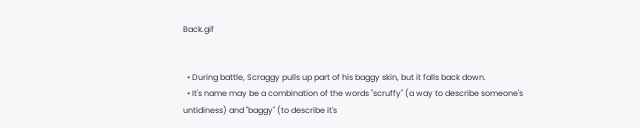Back.gif


  • During battle, Scraggy pulls up part of his baggy skin, but it falls back down.
  • It's name may be a combination of the words "scruffy" (a way to describe someone's untidiness) and "baggy" (to describe it's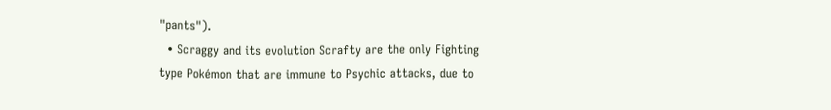"pants").
  • Scraggy and its evolution Scrafty are the only Fighting type Pokémon that are immune to Psychic attacks, due to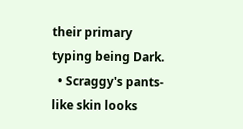their primary typing being Dark.
  • Scraggy's pants-like skin looks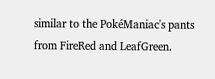similar to the PokéManiac's pants from FireRed and LeafGreen.